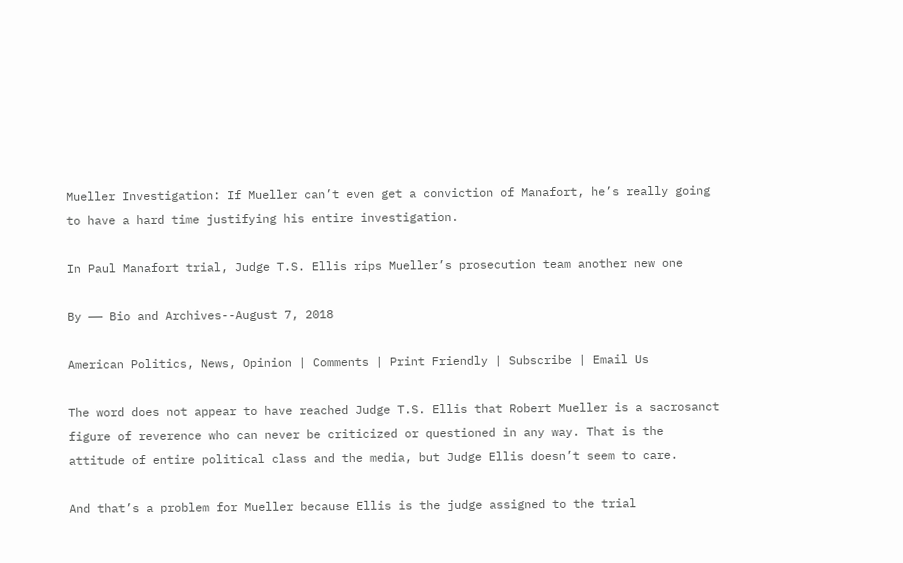Mueller Investigation: If Mueller can’t even get a conviction of Manafort, he’s really going to have a hard time justifying his entire investigation.

In Paul Manafort trial, Judge T.S. Ellis rips Mueller’s prosecution team another new one

By —— Bio and Archives--August 7, 2018

American Politics, News, Opinion | Comments | Print Friendly | Subscribe | Email Us

The word does not appear to have reached Judge T.S. Ellis that Robert Mueller is a sacrosanct figure of reverence who can never be criticized or questioned in any way. That is the attitude of entire political class and the media, but Judge Ellis doesn’t seem to care.

And that’s a problem for Mueller because Ellis is the judge assigned to the trial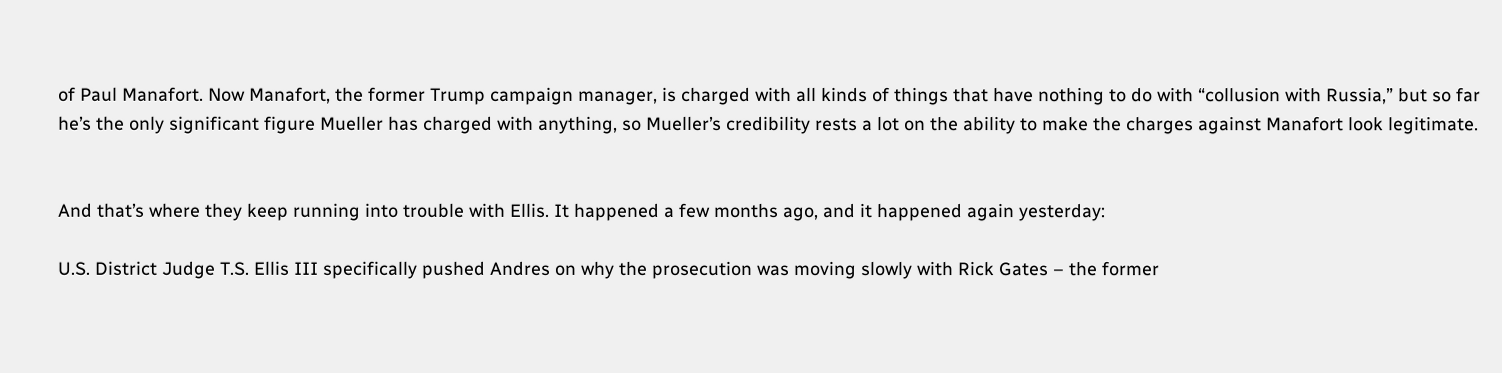of Paul Manafort. Now Manafort, the former Trump campaign manager, is charged with all kinds of things that have nothing to do with “collusion with Russia,” but so far he’s the only significant figure Mueller has charged with anything, so Mueller’s credibility rests a lot on the ability to make the charges against Manafort look legitimate.


And that’s where they keep running into trouble with Ellis. It happened a few months ago, and it happened again yesterday:

U.S. District Judge T.S. Ellis III specifically pushed Andres on why the prosecution was moving slowly with Rick Gates – the former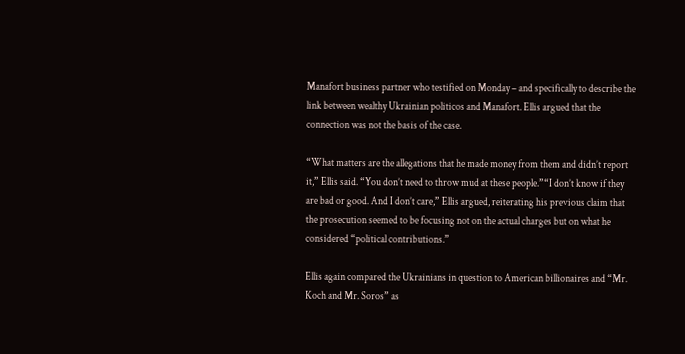Manafort business partner who testified on Monday – and specifically to describe the link between wealthy Ukrainian politicos and Manafort. Ellis argued that the connection was not the basis of the case.

“What matters are the allegations that he made money from them and didn’t report it,” Ellis said. “You don’t need to throw mud at these people.”“I don’t know if they are bad or good. And I don’t care,” Ellis argued, reiterating his previous claim that the prosecution seemed to be focusing not on the actual charges but on what he considered “political contributions.”

Ellis again compared the Ukrainians in question to American billionaires and “Mr. Koch and Mr. Soros” as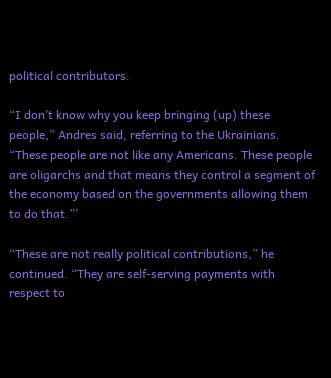political contributors.

“I don’t know why you keep bringing (up) these people,” Andres said, referring to the Ukrainians. “These people are not like any Americans. These people are oligarchs and that means they control a segment of the economy based on the governments allowing them to do that.”’

“These are not really political contributions,” he continued. “They are self-serving payments with respect to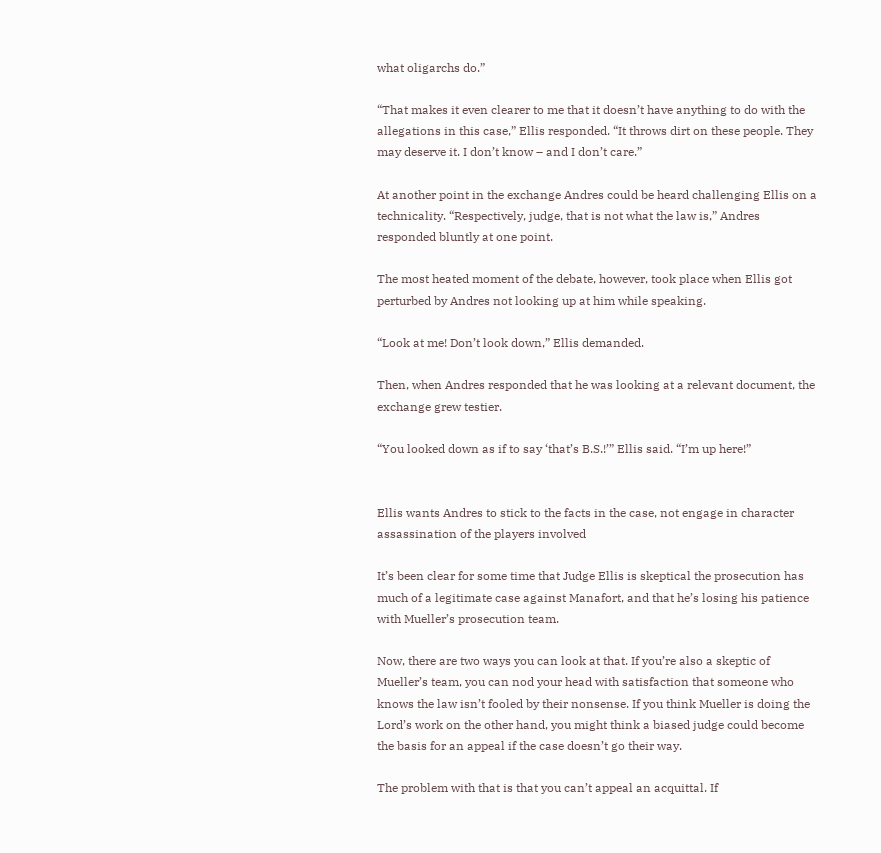what oligarchs do.”

“That makes it even clearer to me that it doesn’t have anything to do with the allegations in this case,” Ellis responded. “It throws dirt on these people. They may deserve it. I don’t know – and I don’t care.”

At another point in the exchange Andres could be heard challenging Ellis on a technicality. “Respectively, judge, that is not what the law is,” Andres responded bluntly at one point.

The most heated moment of the debate, however, took place when Ellis got perturbed by Andres not looking up at him while speaking.

“Look at me! Don’t look down,” Ellis demanded.

Then, when Andres responded that he was looking at a relevant document, the exchange grew testier.

“You looked down as if to say ‘that’s B.S.!’” Ellis said. “I’m up here!”


Ellis wants Andres to stick to the facts in the case, not engage in character assassination of the players involved

It’s been clear for some time that Judge Ellis is skeptical the prosecution has much of a legitimate case against Manafort, and that he’s losing his patience with Mueller’s prosecution team.

Now, there are two ways you can look at that. If you’re also a skeptic of Mueller’s team, you can nod your head with satisfaction that someone who knows the law isn’t fooled by their nonsense. If you think Mueller is doing the Lord’s work on the other hand, you might think a biased judge could become the basis for an appeal if the case doesn’t go their way.

The problem with that is that you can’t appeal an acquittal. If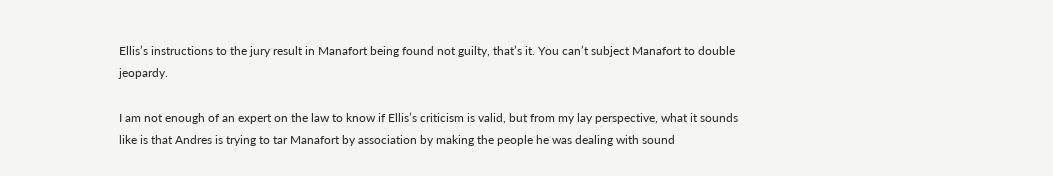Ellis’s instructions to the jury result in Manafort being found not guilty, that’s it. You can’t subject Manafort to double jeopardy.

I am not enough of an expert on the law to know if Ellis’s criticism is valid, but from my lay perspective, what it sounds like is that Andres is trying to tar Manafort by association by making the people he was dealing with sound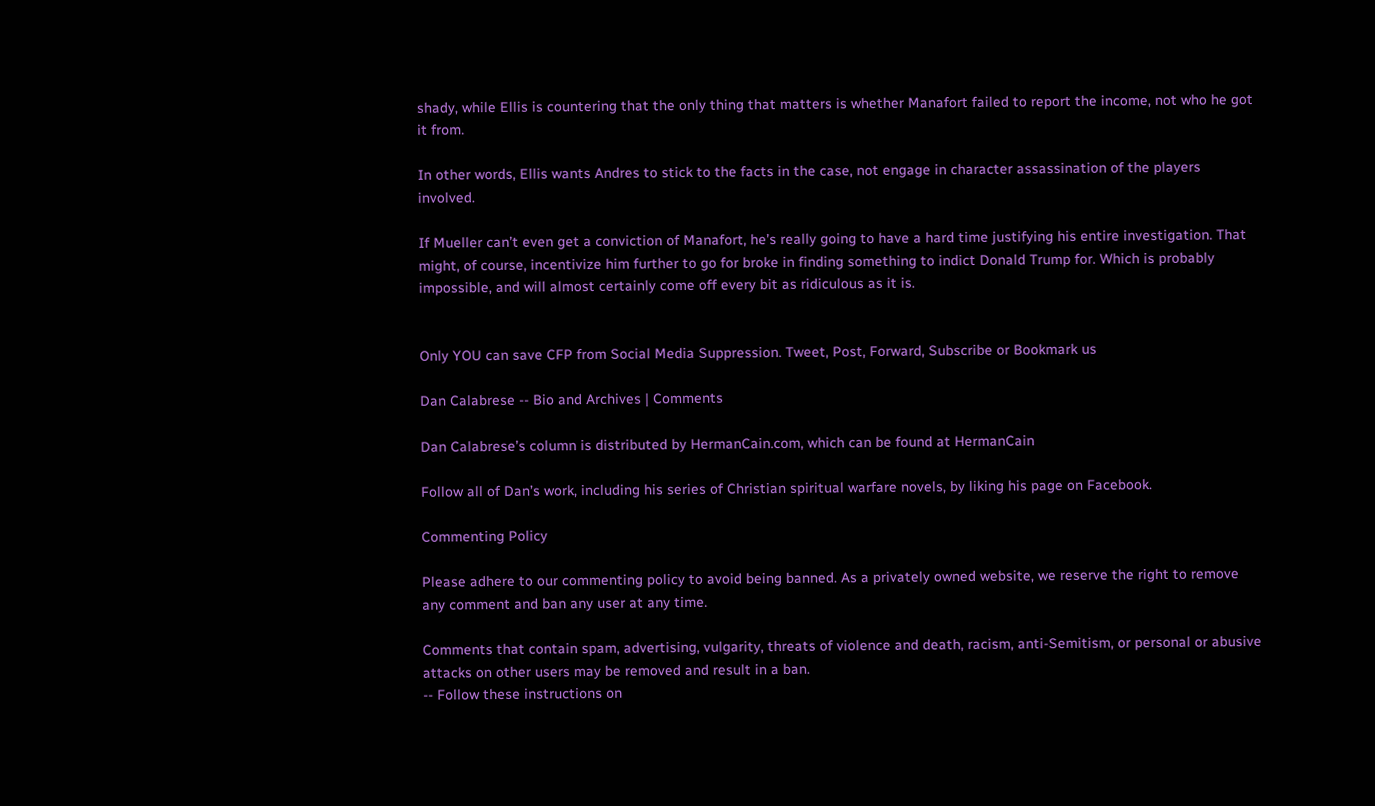shady, while Ellis is countering that the only thing that matters is whether Manafort failed to report the income, not who he got it from.

In other words, Ellis wants Andres to stick to the facts in the case, not engage in character assassination of the players involved.

If Mueller can’t even get a conviction of Manafort, he’s really going to have a hard time justifying his entire investigation. That might, of course, incentivize him further to go for broke in finding something to indict Donald Trump for. Which is probably impossible, and will almost certainly come off every bit as ridiculous as it is.


Only YOU can save CFP from Social Media Suppression. Tweet, Post, Forward, Subscribe or Bookmark us

Dan Calabrese -- Bio and Archives | Comments

Dan Calabrese’s column is distributed by HermanCain.com, which can be found at HermanCain

Follow all of Dan’s work, including his series of Christian spiritual warfare novels, by liking his page on Facebook.

Commenting Policy

Please adhere to our commenting policy to avoid being banned. As a privately owned website, we reserve the right to remove any comment and ban any user at any time.

Comments that contain spam, advertising, vulgarity, threats of violence and death, racism, anti-Semitism, or personal or abusive attacks on other users may be removed and result in a ban.
-- Follow these instructions on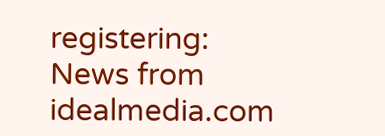registering:
News from idealmedia.com